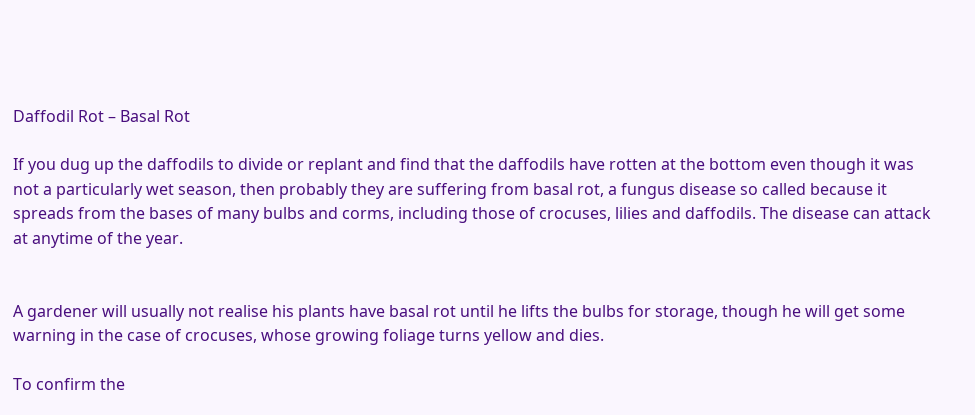Daffodil Rot – Basal Rot

If you dug up the daffodils to divide or replant and find that the daffodils have rotten at the bottom even though it was not a particularly wet season, then probably they are suffering from basal rot, a fungus disease so called because it spreads from the bases of many bulbs and corms, including those of crocuses, lilies and daffodils. The disease can attack at anytime of the year.


A gardener will usually not realise his plants have basal rot until he lifts the bulbs for storage, though he will get some warning in the case of crocuses, whose growing foliage turns yellow and dies.

To confirm the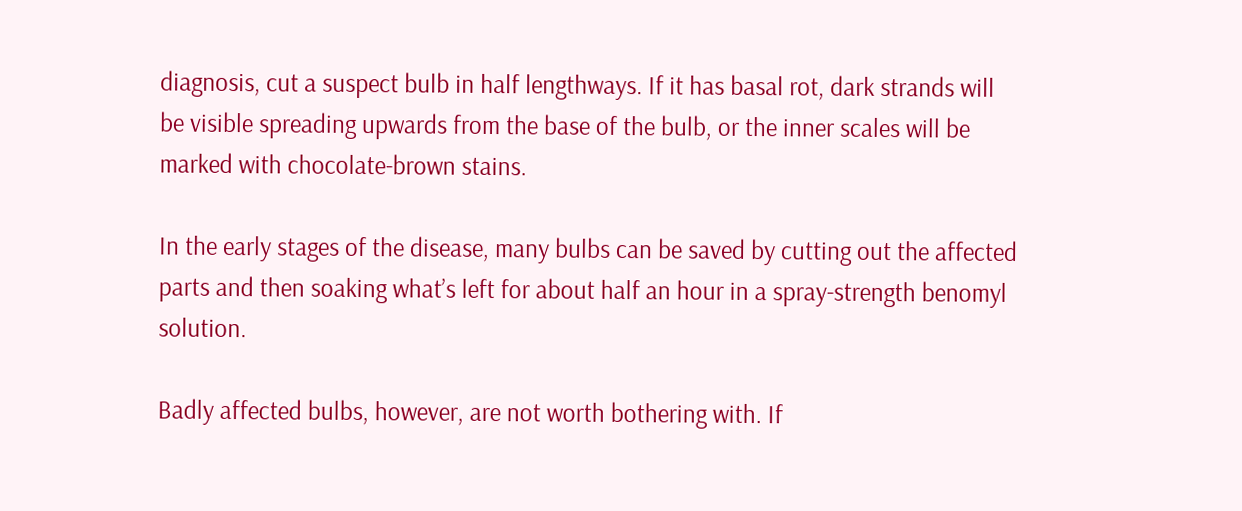diagnosis, cut a suspect bulb in half lengthways. If it has basal rot, dark strands will be visible spreading upwards from the base of the bulb, or the inner scales will be marked with chocolate-brown stains.

In the early stages of the disease, many bulbs can be saved by cutting out the affected parts and then soaking what’s left for about half an hour in a spray-strength benomyl solution.

Badly affected bulbs, however, are not worth bothering with. If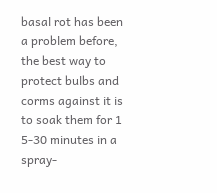basal rot has been a problem before, the best way to protect bulbs and corms against it is to soak them for 1 5-30 minutes in a spray-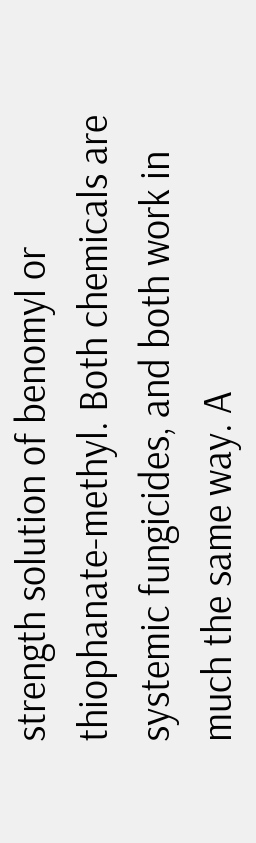strength solution of benomyl or thiophanate-methyl. Both chemicals are systemic fungicides, and both work in much the same way. A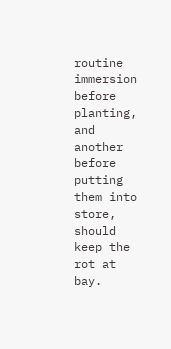routine immersion before planting, and another before putting them into store, should keep the rot at bay.